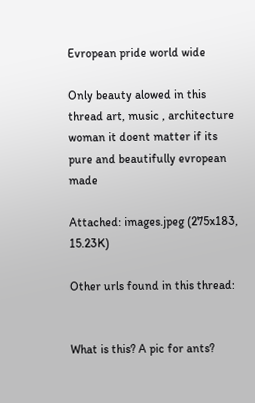Evropean pride world wide

Only beauty alowed in this thread art, music , architecture woman it doent matter if its pure and beautifully evropean made

Attached: images.jpeg (275x183, 15.23K)

Other urls found in this thread:


What is this? A pic for ants?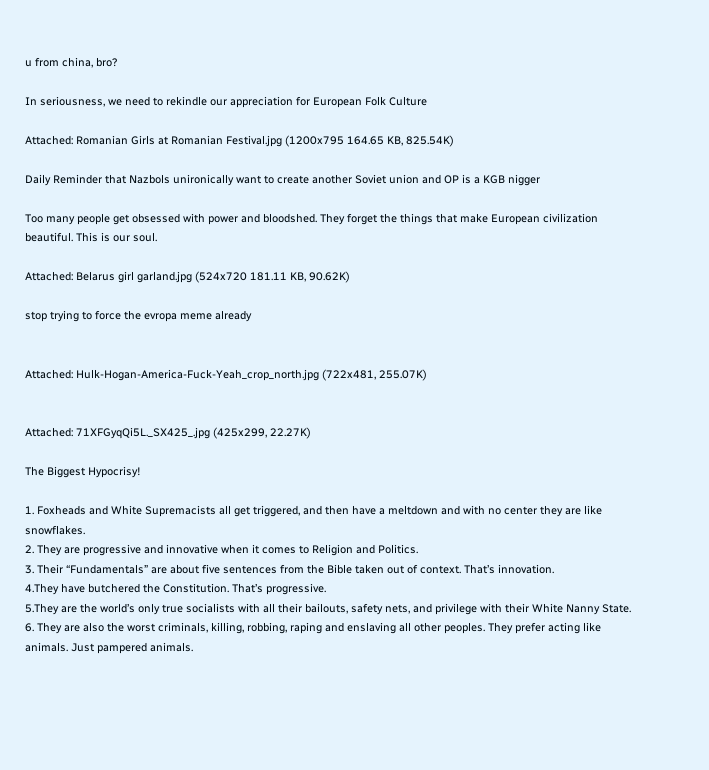u from china, bro?

In seriousness, we need to rekindle our appreciation for European Folk Culture

Attached: Romanian Girls at Romanian Festival.jpg (1200x795 164.65 KB, 825.54K)

Daily Reminder that Nazbols unironically want to create another Soviet union and OP is a KGB nigger

Too many people get obsessed with power and bloodshed. They forget the things that make European civilization beautiful. This is our soul.

Attached: Belarus girl garland.jpg (524x720 181.11 KB, 90.62K)

stop trying to force the evropa meme already


Attached: Hulk-Hogan-America-Fuck-Yeah_crop_north.jpg (722x481, 255.07K)


Attached: 71XFGyqQi5L._SX425_.jpg (425x299, 22.27K)

The Biggest Hypocrisy!

1. Foxheads and White Supremacists all get triggered, and then have a meltdown and with no center they are like snowflakes.
2. They are progressive and innovative when it comes to Religion and Politics.
3. Their “Fundamentals” are about five sentences from the Bible taken out of context. That’s innovation.
4.They have butchered the Constitution. That’s progressive.
5.They are the world’s only true socialists with all their bailouts, safety nets, and privilege with their White Nanny State.
6. They are also the worst criminals, killing, robbing, raping and enslaving all other peoples. They prefer acting like animals. Just pampered animals.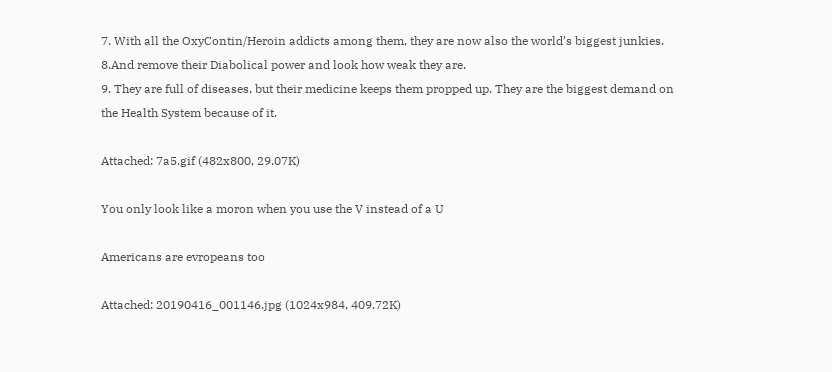7. With all the OxyContin/Heroin addicts among them, they are now also the world’s biggest junkies.
8.And remove their Diabolical power and look how weak they are.
9. They are full of diseases, but their medicine keeps them propped up. They are the biggest demand on the Health System because of it.

Attached: 7a5.gif (482x800, 29.07K)

You only look like a moron when you use the V instead of a U

Americans are evropeans too

Attached: 20190416_001146.jpg (1024x984, 409.72K)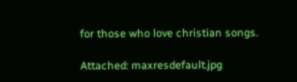for those who love christian songs.

Attached: maxresdefault.jpg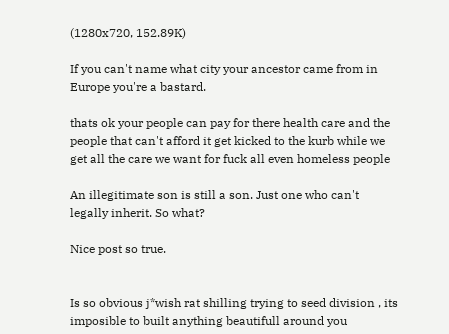(1280x720, 152.89K)

If you can't name what city your ancestor came from in Europe you're a bastard.

thats ok your people can pay for there health care and the people that can't afford it get kicked to the kurb while we get all the care we want for fuck all even homeless people

An illegitimate son is still a son. Just one who can't legally inherit. So what?

Nice post so true.


Is so obvious j*wish rat shilling trying to seed division , its imposible to built anything beautifull around you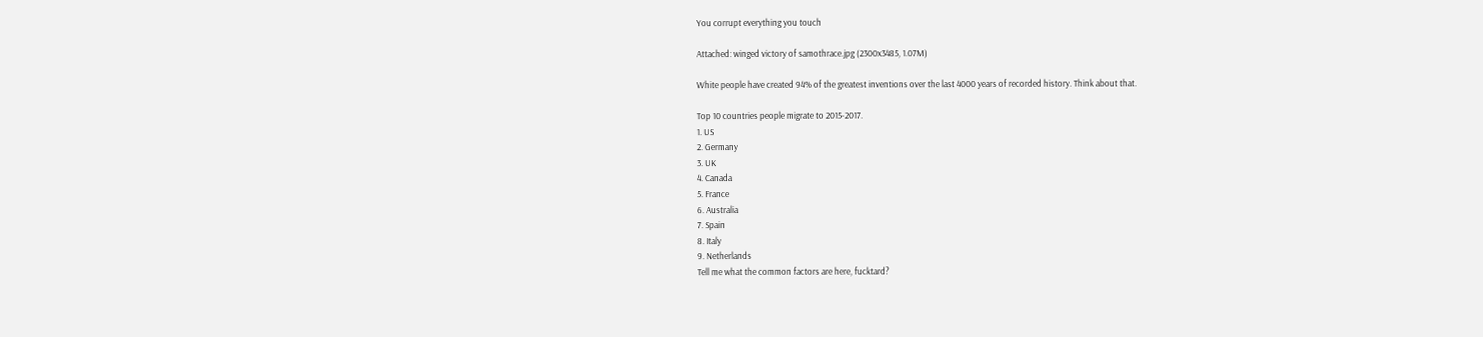You corrupt everything you touch

Attached: winged victory of samothrace.jpg (2300x3485, 1.07M)

White people have created 94% of the greatest inventions over the last 4000 years of recorded history. Think about that.

Top 10 countries people migrate to 2015-2017.
1. US
2. Germany
3. UK
4. Canada
5. France
6. Australia
7. Spain
8. Italy
9. Netherlands
Tell me what the common factors are here, fucktard?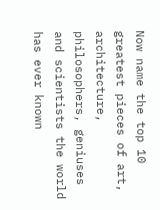Now name the top 10 greatest pieces of art, architecture, philosophers, geniuses and scientists the world has ever known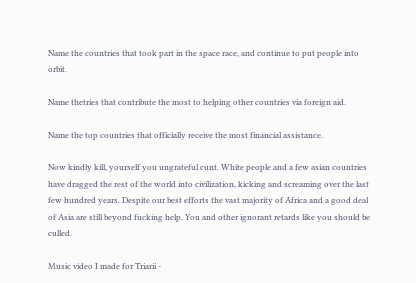Name the countries that took part in the space race, and continue to put people into orbit.

Name thetries that contribute the most to helping other countries via foreign aid.

Name the top countries that officially receive the most financial assistance.

Now kindly kill, yourself you ungrateful cunt. White people and a few asian countries have dragged the rest of the world into civilization, kicking and screaming over the last few hundred years. Despite our best efforts the vast majority of Africa and a good deal of Asia are still beyond fucking help. You and other ignorant retards like you should be culled.

Music video I made for Triarii -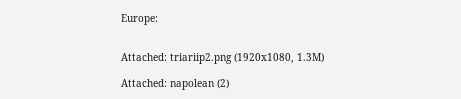Europe:


Attached: triariip2.png (1920x1080, 1.3M)

Attached: napolean (2)